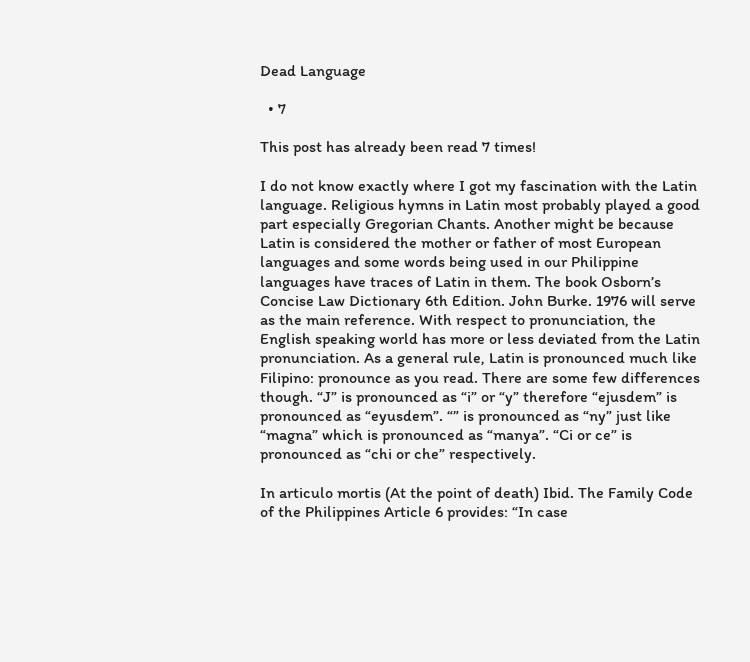Dead Language

  • 7

This post has already been read 7 times!

I do not know exactly where I got my fascination with the Latin language. Religious hymns in Latin most probably played a good part especially Gregorian Chants. Another might be because Latin is considered the mother or father of most European languages and some words being used in our Philippine languages have traces of Latin in them. The book Osborn’s Concise Law Dictionary 6th Edition. John Burke. 1976 will serve as the main reference. With respect to pronunciation, the English speaking world has more or less deviated from the Latin pronunciation. As a general rule, Latin is pronounced much like Filipino: pronounce as you read. There are some few differences though. “J” is pronounced as “i” or “y” therefore “ejusdem” is pronounced as “eyusdem”. “” is pronounced as “ny” just like “magna” which is pronounced as “manya”. “Ci or ce” is pronounced as “chi or che” respectively.

In articulo mortis (At the point of death) Ibid. The Family Code of the Philippines Article 6 provides: “In case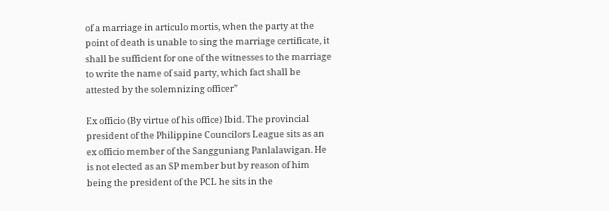of a marriage in articulo mortis, when the party at the point of death is unable to sing the marriage certificate, it shall be sufficient for one of the witnesses to the marriage to write the name of said party, which fact shall be attested by the solemnizing officer”

Ex officio (By virtue of his office) Ibid. The provincial president of the Philippine Councilors League sits as an ex officio member of the Sangguniang Panlalawigan. He is not elected as an SP member but by reason of him being the president of the PCL he sits in the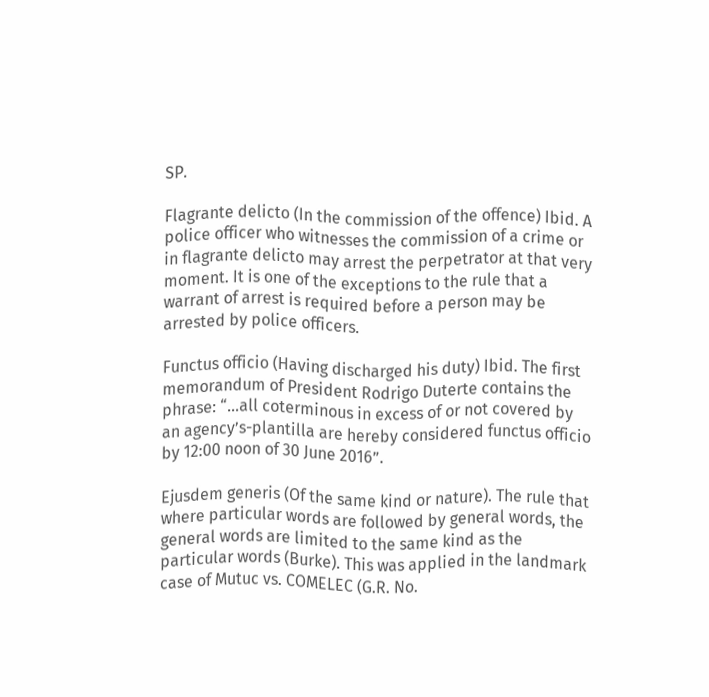SP.

Flagrante delicto (In the commission of the offence) Ibid. A police officer who witnesses the commission of a crime or in flagrante delicto may arrest the perpetrator at that very moment. It is one of the exceptions to the rule that a warrant of arrest is required before a person may be arrested by police officers.

Functus officio (Having discharged his duty) Ibid. The first memorandum of President Rodrigo Duterte contains the phrase: “…all coterminous in excess of or not covered by an agency’s-plantilla are hereby considered functus officio by 12:00 noon of 30 June 2016”.

Ejusdem generis (Of the same kind or nature). The rule that where particular words are followed by general words, the general words are limited to the same kind as the particular words (Burke). This was applied in the landmark case of Mutuc vs. COMELEC (G.R. No.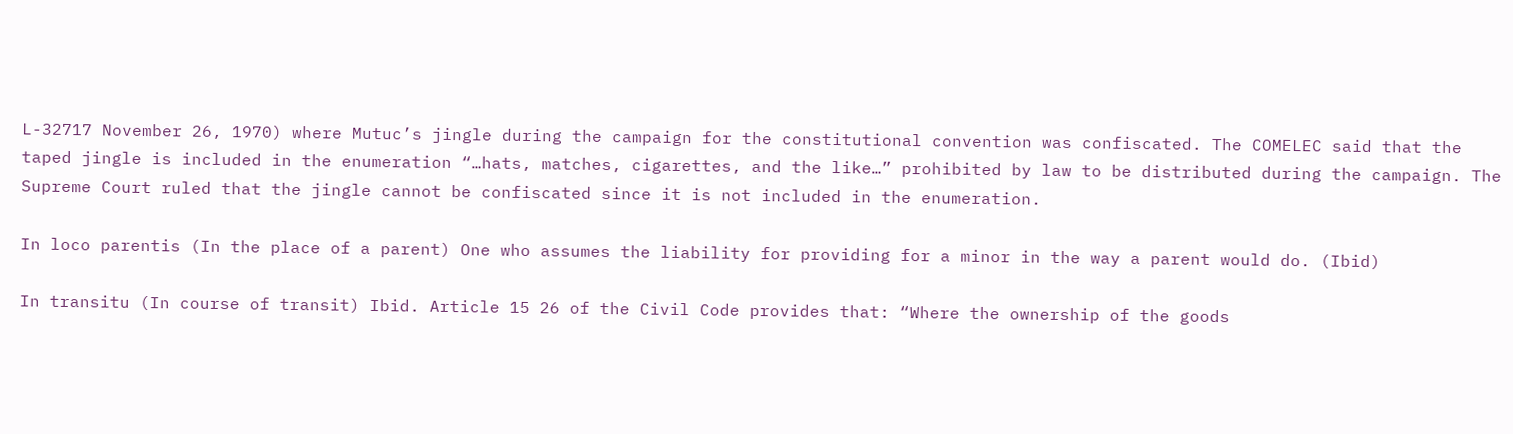L-32717 November 26, 1970) where Mutuc’s jingle during the campaign for the constitutional convention was confiscated. The COMELEC said that the taped jingle is included in the enumeration “…hats, matches, cigarettes, and the like…” prohibited by law to be distributed during the campaign. The Supreme Court ruled that the jingle cannot be confiscated since it is not included in the enumeration.

In loco parentis (In the place of a parent) One who assumes the liability for providing for a minor in the way a parent would do. (Ibid)

In transitu (In course of transit) Ibid. Article 15 26 of the Civil Code provides that: “Where the ownership of the goods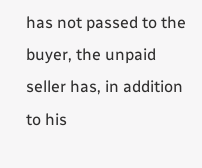has not passed to the buyer, the unpaid seller has, in addition to his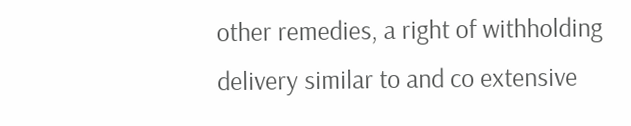other remedies, a right of withholding delivery similar to and co extensive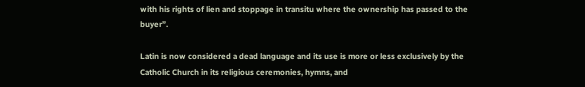with his rights of lien and stoppage in transitu where the ownership has passed to the buyer”.

Latin is now considered a dead language and its use is more or less exclusively by the Catholic Church in its religious ceremonies, hymns, and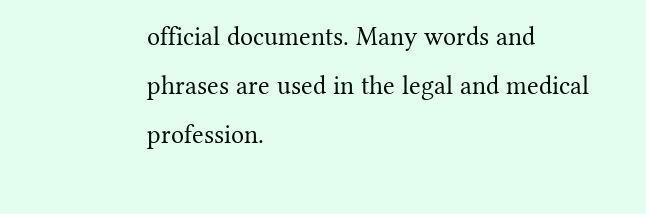official documents. Many words and phrases are used in the legal and medical profession.